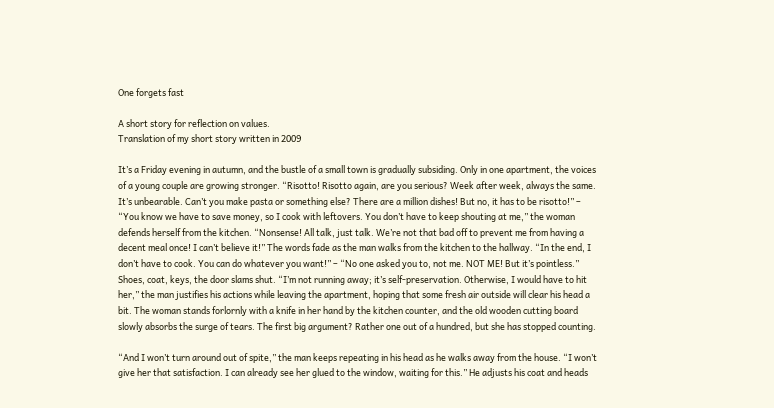One forgets fast

A short story for reflection on values.
Translation of my short story written in 2009

It’s a Friday evening in autumn, and the bustle of a small town is gradually subsiding. Only in one apartment, the voices of a young couple are growing stronger. “Risotto! Risotto again, are you serious? Week after week, always the same. It’s unbearable. Can’t you make pasta or something else? There are a million dishes! But no, it has to be risotto!” – “You know we have to save money, so I cook with leftovers. You don’t have to keep shouting at me,” the woman defends herself from the kitchen. “Nonsense! All talk, just talk. We’re not that bad off to prevent me from having a decent meal once! I can’t believe it!” The words fade as the man walks from the kitchen to the hallway. “In the end, I don’t have to cook. You can do whatever you want!” – “No one asked you to, not me. NOT ME! But it’s pointless.” Shoes, coat, keys, the door slams shut. “I’m not running away; it’s self-preservation. Otherwise, I would have to hit her,” the man justifies his actions while leaving the apartment, hoping that some fresh air outside will clear his head a bit. The woman stands forlornly with a knife in her hand by the kitchen counter, and the old wooden cutting board slowly absorbs the surge of tears. The first big argument? Rather one out of a hundred, but she has stopped counting.

“And I won’t turn around out of spite,” the man keeps repeating in his head as he walks away from the house. “I won’t give her that satisfaction. I can already see her glued to the window, waiting for this.” He adjusts his coat and heads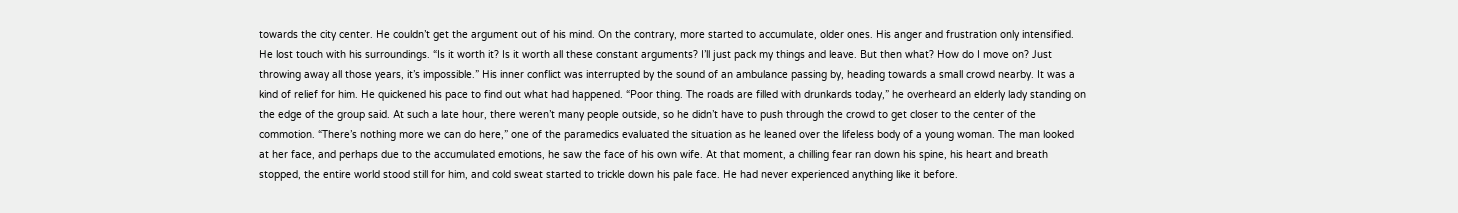towards the city center. He couldn’t get the argument out of his mind. On the contrary, more started to accumulate, older ones. His anger and frustration only intensified. He lost touch with his surroundings. “Is it worth it? Is it worth all these constant arguments? I’ll just pack my things and leave. But then what? How do I move on? Just throwing away all those years, it’s impossible.” His inner conflict was interrupted by the sound of an ambulance passing by, heading towards a small crowd nearby. It was a kind of relief for him. He quickened his pace to find out what had happened. “Poor thing. The roads are filled with drunkards today,” he overheard an elderly lady standing on the edge of the group said. At such a late hour, there weren’t many people outside, so he didn’t have to push through the crowd to get closer to the center of the commotion. “There’s nothing more we can do here,” one of the paramedics evaluated the situation as he leaned over the lifeless body of a young woman. The man looked at her face, and perhaps due to the accumulated emotions, he saw the face of his own wife. At that moment, a chilling fear ran down his spine, his heart and breath stopped, the entire world stood still for him, and cold sweat started to trickle down his pale face. He had never experienced anything like it before.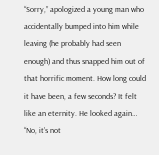“Sorry,” apologized a young man who accidentally bumped into him while leaving (he probably had seen enough) and thus snapped him out of that horrific moment. How long could it have been, a few seconds? It felt like an eternity. He looked again… “No, it’s not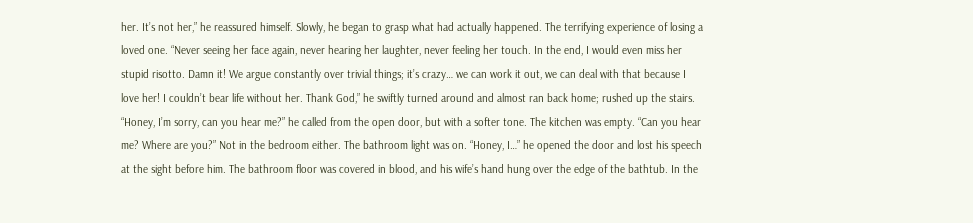her. It’s not her,” he reassured himself. Slowly, he began to grasp what had actually happened. The terrifying experience of losing a loved one. “Never seeing her face again, never hearing her laughter, never feeling her touch. In the end, I would even miss her stupid risotto. Damn it! We argue constantly over trivial things; it’s crazy… we can work it out, we can deal with that because I love her! I couldn’t bear life without her. Thank God,” he swiftly turned around and almost ran back home; rushed up the stairs. “Honey, I’m sorry, can you hear me?” he called from the open door, but with a softer tone. The kitchen was empty. “Can you hear me? Where are you?” Not in the bedroom either. The bathroom light was on. “Honey, I…” he opened the door and lost his speech at the sight before him. The bathroom floor was covered in blood, and his wife’s hand hung over the edge of the bathtub. In the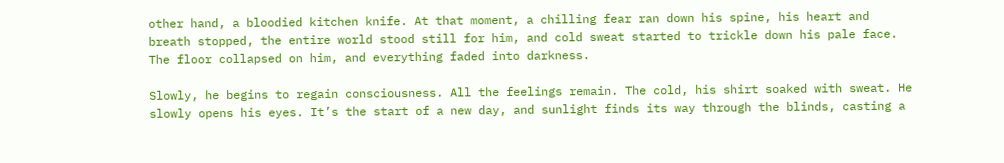other hand, a bloodied kitchen knife. At that moment, a chilling fear ran down his spine, his heart and breath stopped, the entire world stood still for him, and cold sweat started to trickle down his pale face. The floor collapsed on him, and everything faded into darkness.

Slowly, he begins to regain consciousness. All the feelings remain. The cold, his shirt soaked with sweat. He slowly opens his eyes. It’s the start of a new day, and sunlight finds its way through the blinds, casting a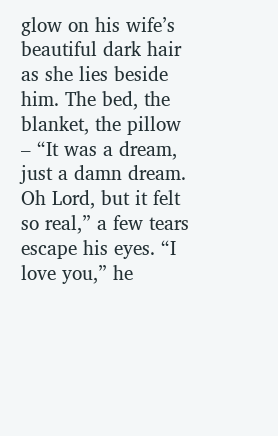glow on his wife’s beautiful dark hair as she lies beside him. The bed, the blanket, the pillow – “It was a dream, just a damn dream. Oh Lord, but it felt so real,” a few tears escape his eyes. “I love you,” he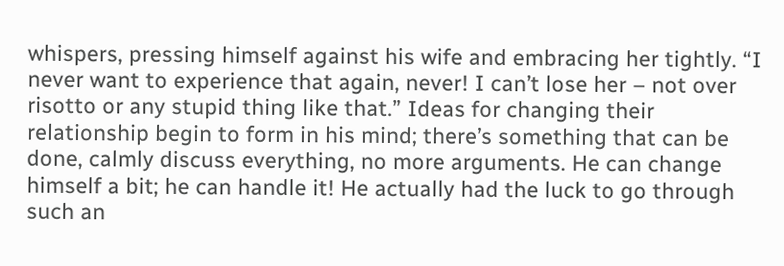whispers, pressing himself against his wife and embracing her tightly. “I never want to experience that again, never! I can’t lose her – not over risotto or any stupid thing like that.” Ideas for changing their relationship begin to form in his mind; there’s something that can be done, calmly discuss everything, no more arguments. He can change himself a bit; he can handle it! He actually had the luck to go through such an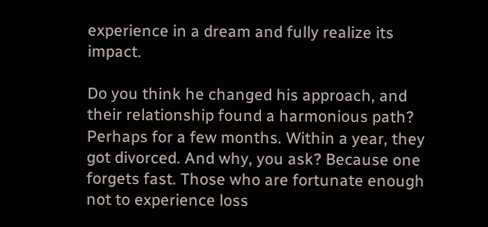experience in a dream and fully realize its impact.

Do you think he changed his approach, and their relationship found a harmonious path? Perhaps for a few months. Within a year, they got divorced. And why, you ask? Because one forgets fast. Those who are fortunate enough not to experience loss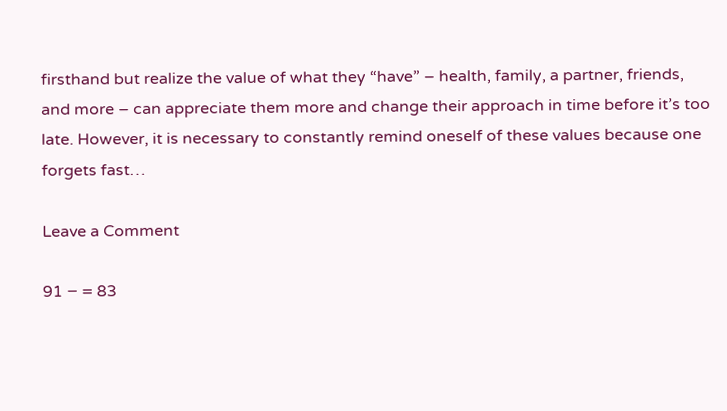firsthand but realize the value of what they “have” – health, family, a partner, friends, and more – can appreciate them more and change their approach in time before it’s too late. However, it is necessary to constantly remind oneself of these values because one forgets fast…

Leave a Comment

91 − = 83